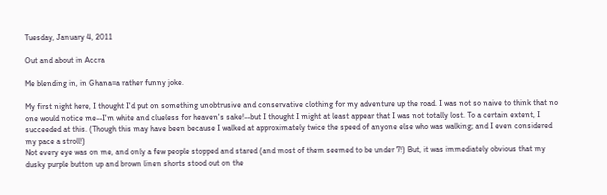Tuesday, January 4, 2011

Out and about in Accra

Me blending in, in Ghana=a rather funny joke.

My first night here, I thought I'd put on something unobtrusive and conservative clothing for my adventure up the road. I was not so naive to think that no one would notice me--I'm white and clueless for heaven's sake!--but I thought I might at least appear that I was not totally lost. To a certain extent, I succeeded at this. (Though this may have been because I walked at approximately twice the speed of anyone else who was walking; and I even considered my pace a stroll!)
Not every eye was on me, and only a few people stopped and stared (and most of them seemed to be under 7!) But, it was immediately obvious that my dusky purple button up and brown linen shorts stood out on the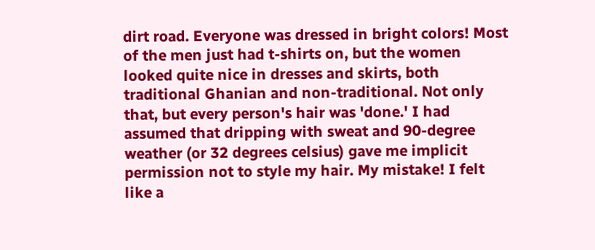dirt road. Everyone was dressed in bright colors! Most of the men just had t-shirts on, but the women looked quite nice in dresses and skirts, both traditional Ghanian and non-traditional. Not only that, but every person's hair was 'done.' I had assumed that dripping with sweat and 90-degree weather (or 32 degrees celsius) gave me implicit permission not to style my hair. My mistake! I felt like a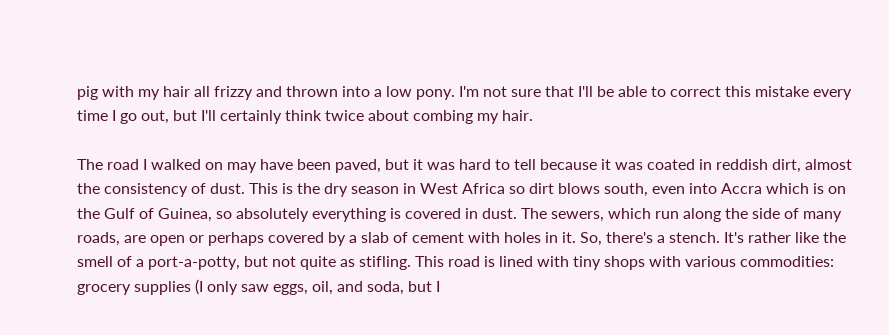pig with my hair all frizzy and thrown into a low pony. I'm not sure that I'll be able to correct this mistake every time I go out, but I'll certainly think twice about combing my hair.

The road I walked on may have been paved, but it was hard to tell because it was coated in reddish dirt, almost the consistency of dust. This is the dry season in West Africa so dirt blows south, even into Accra which is on the Gulf of Guinea, so absolutely everything is covered in dust. The sewers, which run along the side of many roads, are open or perhaps covered by a slab of cement with holes in it. So, there's a stench. It's rather like the smell of a port-a-potty, but not quite as stifling. This road is lined with tiny shops with various commodities: grocery supplies (I only saw eggs, oil, and soda, but I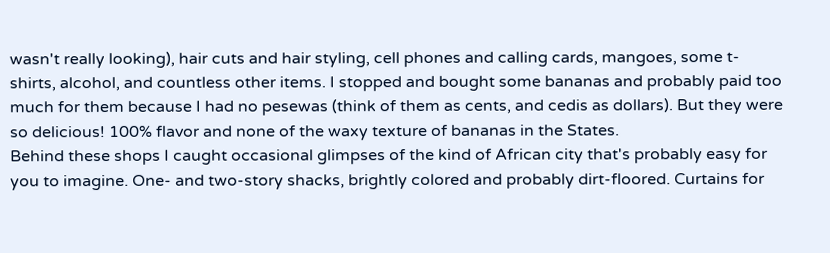wasn't really looking), hair cuts and hair styling, cell phones and calling cards, mangoes, some t-shirts, alcohol, and countless other items. I stopped and bought some bananas and probably paid too much for them because I had no pesewas (think of them as cents, and cedis as dollars). But they were so delicious! 100% flavor and none of the waxy texture of bananas in the States.
Behind these shops I caught occasional glimpses of the kind of African city that's probably easy for you to imagine. One- and two-story shacks, brightly colored and probably dirt-floored. Curtains for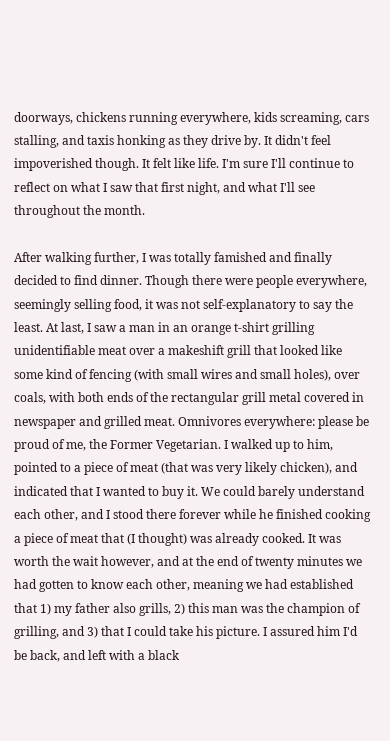doorways, chickens running everywhere, kids screaming, cars stalling, and taxis honking as they drive by. It didn't feel impoverished though. It felt like life. I'm sure I'll continue to reflect on what I saw that first night, and what I'll see throughout the month.

After walking further, I was totally famished and finally decided to find dinner. Though there were people everywhere, seemingly selling food, it was not self-explanatory to say the least. At last, I saw a man in an orange t-shirt grilling unidentifiable meat over a makeshift grill that looked like some kind of fencing (with small wires and small holes), over coals, with both ends of the rectangular grill metal covered in newspaper and grilled meat. Omnivores everywhere: please be proud of me, the Former Vegetarian. I walked up to him, pointed to a piece of meat (that was very likely chicken), and indicated that I wanted to buy it. We could barely understand each other, and I stood there forever while he finished cooking a piece of meat that (I thought) was already cooked. It was worth the wait however, and at the end of twenty minutes we had gotten to know each other, meaning we had established that 1) my father also grills, 2) this man was the champion of grilling, and 3) that I could take his picture. I assured him I'd be back, and left with a black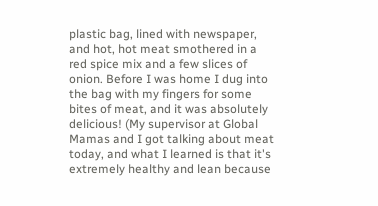plastic bag, lined with newspaper, and hot, hot meat smothered in a red spice mix and a few slices of onion. Before I was home I dug into the bag with my fingers for some bites of meat, and it was absolutely delicious! (My supervisor at Global Mamas and I got talking about meat today, and what I learned is that it's extremely healthy and lean because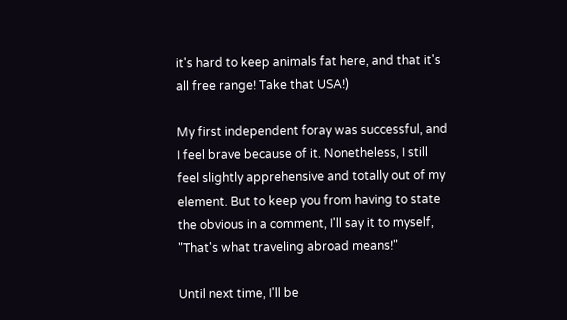it's hard to keep animals fat here, and that it's all free range! Take that USA!)

My first independent foray was successful, and I feel brave because of it. Nonetheless, I still feel slightly apprehensive and totally out of my element. But to keep you from having to state the obvious in a comment, I'll say it to myself, "That's what traveling abroad means!"

Until next time, I'll be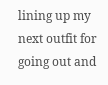lining up my next outfit for going out and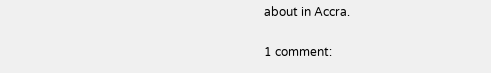about in Accra.

1 comment: